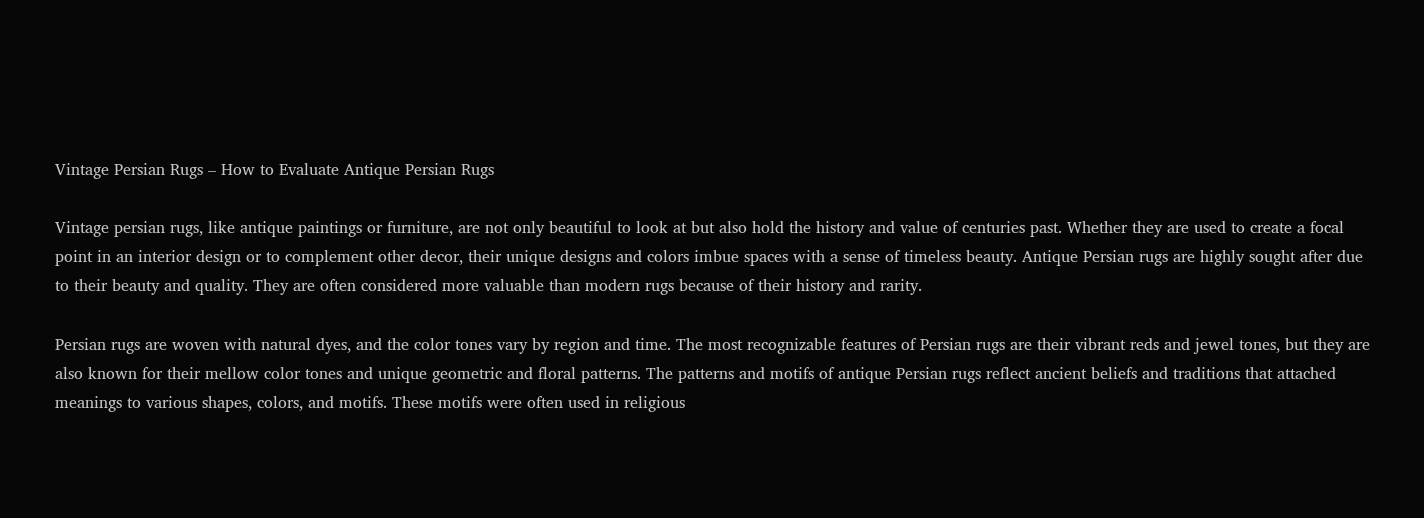Vintage Persian Rugs – How to Evaluate Antique Persian Rugs

Vintage persian rugs, like antique paintings or furniture, are not only beautiful to look at but also hold the history and value of centuries past. Whether they are used to create a focal point in an interior design or to complement other decor, their unique designs and colors imbue spaces with a sense of timeless beauty. Antique Persian rugs are highly sought after due to their beauty and quality. They are often considered more valuable than modern rugs because of their history and rarity.

Persian rugs are woven with natural dyes, and the color tones vary by region and time. The most recognizable features of Persian rugs are their vibrant reds and jewel tones, but they are also known for their mellow color tones and unique geometric and floral patterns. The patterns and motifs of antique Persian rugs reflect ancient beliefs and traditions that attached meanings to various shapes, colors, and motifs. These motifs were often used in religious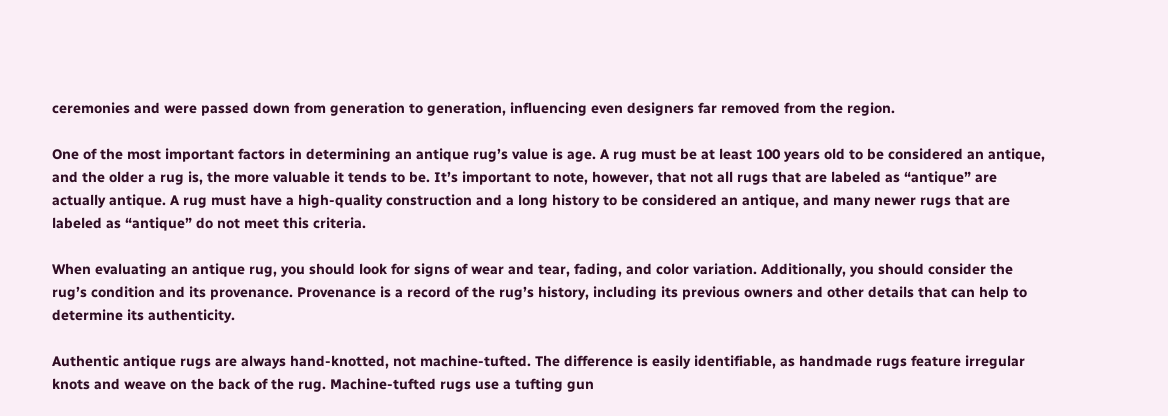ceremonies and were passed down from generation to generation, influencing even designers far removed from the region.

One of the most important factors in determining an antique rug’s value is age. A rug must be at least 100 years old to be considered an antique, and the older a rug is, the more valuable it tends to be. It’s important to note, however, that not all rugs that are labeled as “antique” are actually antique. A rug must have a high-quality construction and a long history to be considered an antique, and many newer rugs that are labeled as “antique” do not meet this criteria.

When evaluating an antique rug, you should look for signs of wear and tear, fading, and color variation. Additionally, you should consider the rug’s condition and its provenance. Provenance is a record of the rug’s history, including its previous owners and other details that can help to determine its authenticity.

Authentic antique rugs are always hand-knotted, not machine-tufted. The difference is easily identifiable, as handmade rugs feature irregular knots and weave on the back of the rug. Machine-tufted rugs use a tufting gun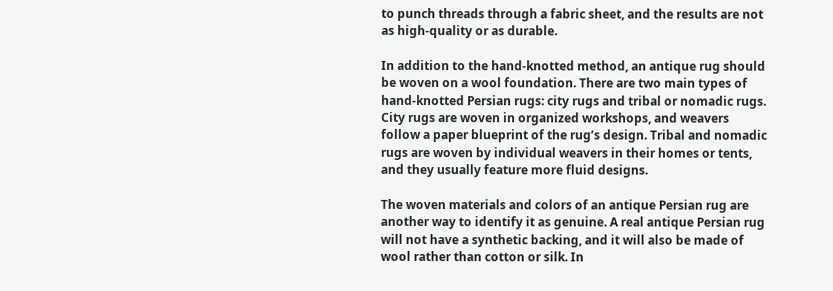to punch threads through a fabric sheet, and the results are not as high-quality or as durable.

In addition to the hand-knotted method, an antique rug should be woven on a wool foundation. There are two main types of hand-knotted Persian rugs: city rugs and tribal or nomadic rugs. City rugs are woven in organized workshops, and weavers follow a paper blueprint of the rug’s design. Tribal and nomadic rugs are woven by individual weavers in their homes or tents, and they usually feature more fluid designs.

The woven materials and colors of an antique Persian rug are another way to identify it as genuine. A real antique Persian rug will not have a synthetic backing, and it will also be made of wool rather than cotton or silk. In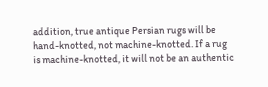addition, true antique Persian rugs will be hand-knotted, not machine-knotted. If a rug is machine-knotted, it will not be an authentic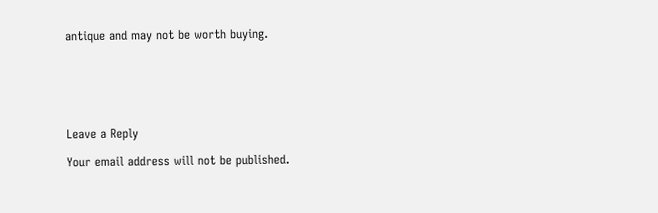antique and may not be worth buying.






Leave a Reply

Your email address will not be published.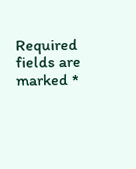Required fields are marked *